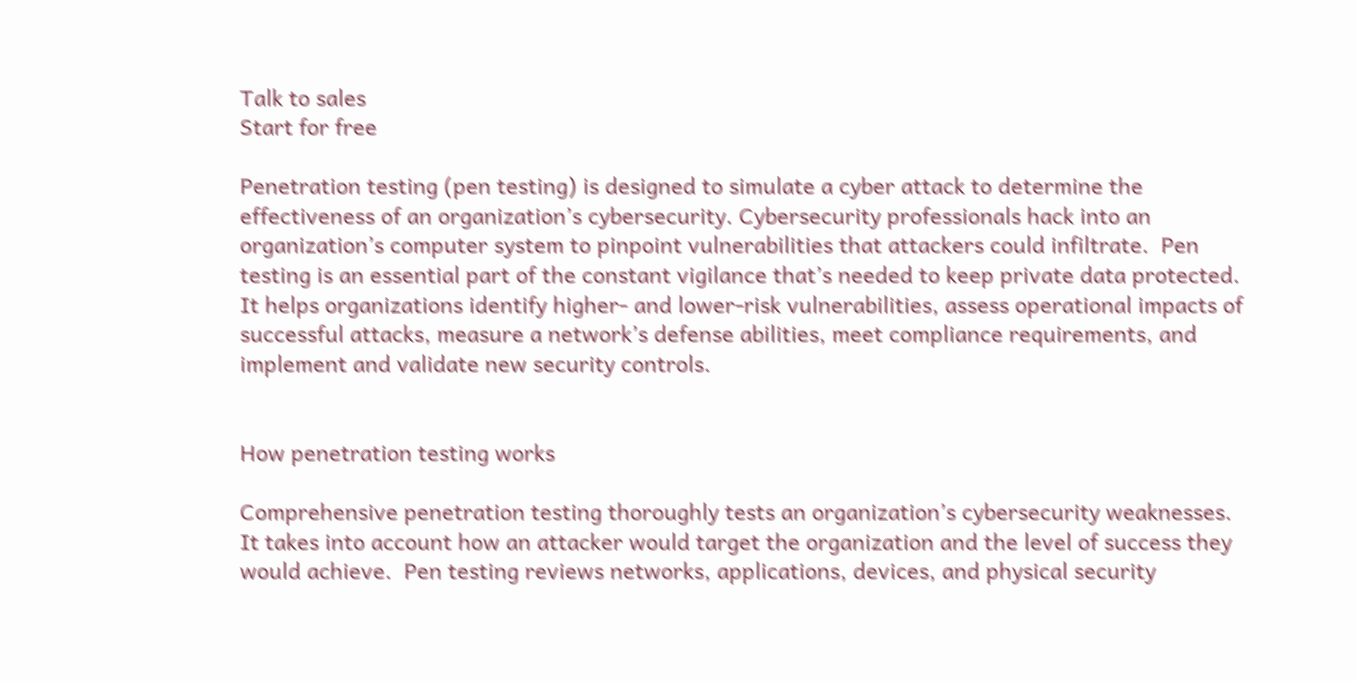Talk to sales
Start for free

Penetration testing (pen testing) is designed to simulate a cyber attack to determine the effectiveness of an organization’s cybersecurity. Cybersecurity professionals hack into an organization’s computer system to pinpoint vulnerabilities that attackers could infiltrate.  Pen testing is an essential part of the constant vigilance that’s needed to keep private data protected. It helps organizations identify higher- and lower-risk vulnerabilities, assess operational impacts of successful attacks, measure a network’s defense abilities, meet compliance requirements, and implement and validate new security controls.


How penetration testing works

Comprehensive penetration testing thoroughly tests an organization’s cybersecurity weaknesses. It takes into account how an attacker would target the organization and the level of success they would achieve.  Pen testing reviews networks, applications, devices, and physical security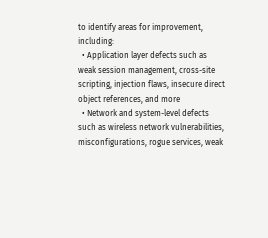to identify areas for improvement, including:
  • Application layer defects such as weak session management, cross-site scripting, injection flaws, insecure direct object references, and more
  • Network and system-level defects such as wireless network vulnerabilities, misconfigurations, rogue services, weak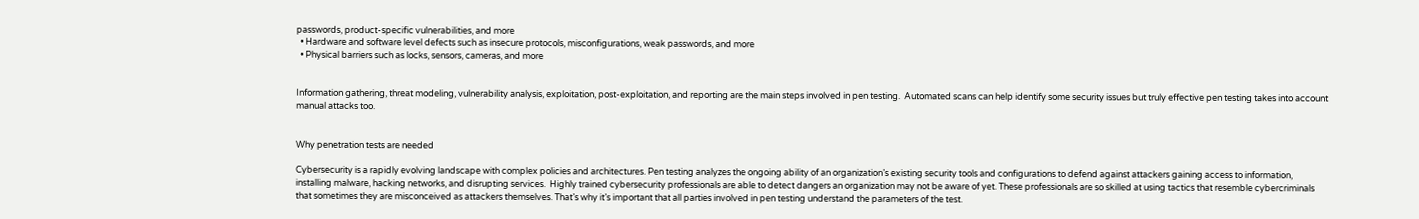passwords, product-specific vulnerabilities, and more
  • Hardware and software level defects such as insecure protocols, misconfigurations, weak passwords, and more
  • Physical barriers such as locks, sensors, cameras, and more


Information gathering, threat modeling, vulnerability analysis, exploitation, post-exploitation, and reporting are the main steps involved in pen testing.  Automated scans can help identify some security issues but truly effective pen testing takes into account manual attacks too.


Why penetration tests are needed

Cybersecurity is a rapidly evolving landscape with complex policies and architectures. Pen testing analyzes the ongoing ability of an organization’s existing security tools and configurations to defend against attackers gaining access to information, installing malware, hacking networks, and disrupting services.  Highly trained cybersecurity professionals are able to detect dangers an organization may not be aware of yet. These professionals are so skilled at using tactics that resemble cybercriminals that sometimes they are misconceived as attackers themselves. That’s why it’s important that all parties involved in pen testing understand the parameters of the test.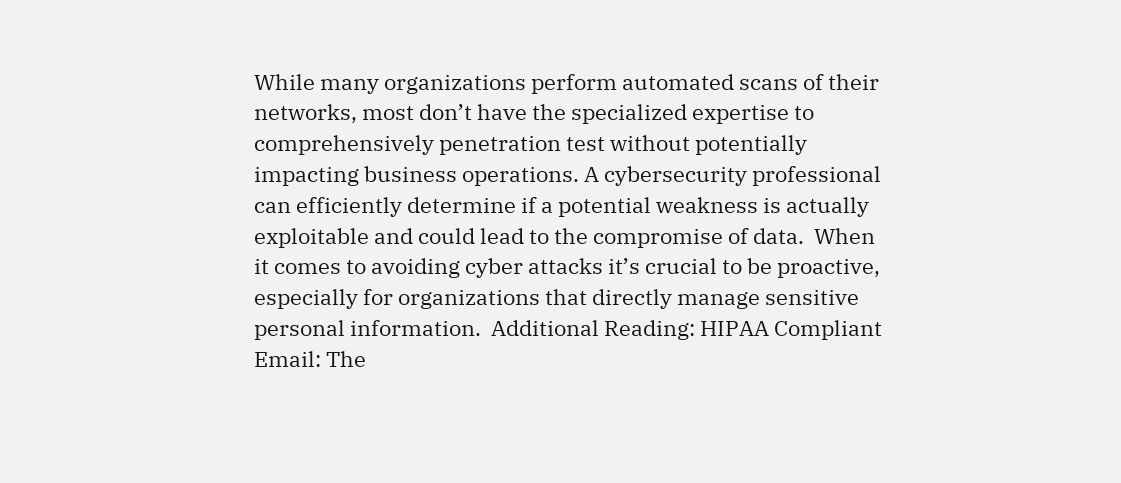While many organizations perform automated scans of their networks, most don’t have the specialized expertise to comprehensively penetration test without potentially impacting business operations. A cybersecurity professional can efficiently determine if a potential weakness is actually exploitable and could lead to the compromise of data.  When it comes to avoiding cyber attacks it’s crucial to be proactive, especially for organizations that directly manage sensitive personal information.  Additional Reading: HIPAA Compliant Email: The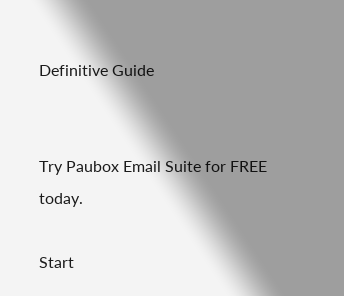Definitive Guide


Try Paubox Email Suite for FREE today.

Start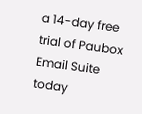a 14-day free trial of Paubox Email Suite today